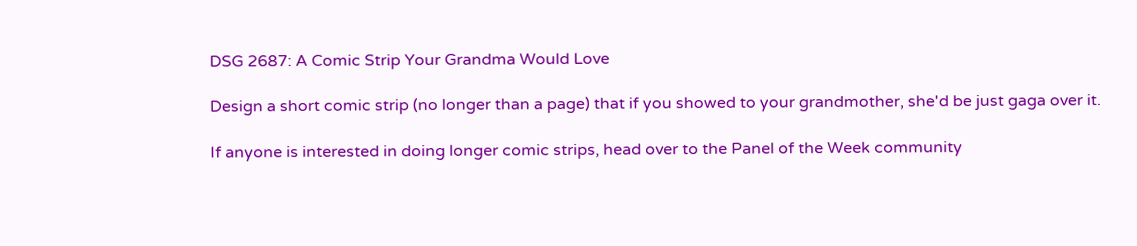DSG 2687: A Comic Strip Your Grandma Would Love

Design a short comic strip (no longer than a page) that if you showed to your grandmother, she'd be just gaga over it.

If anyone is interested in doing longer comic strips, head over to the Panel of the Week community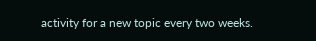activity for a new topic every two weeks.